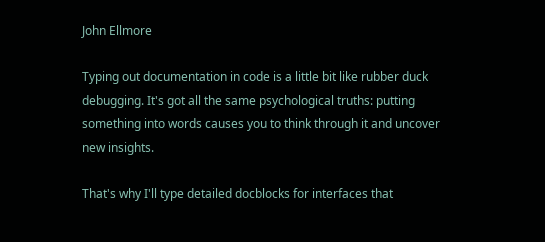John Ellmore

Typing out documentation in code is a little bit like rubber duck debugging. It's got all the same psychological truths: putting something into words causes you to think through it and uncover new insights.

That's why I'll type detailed docblocks for interfaces that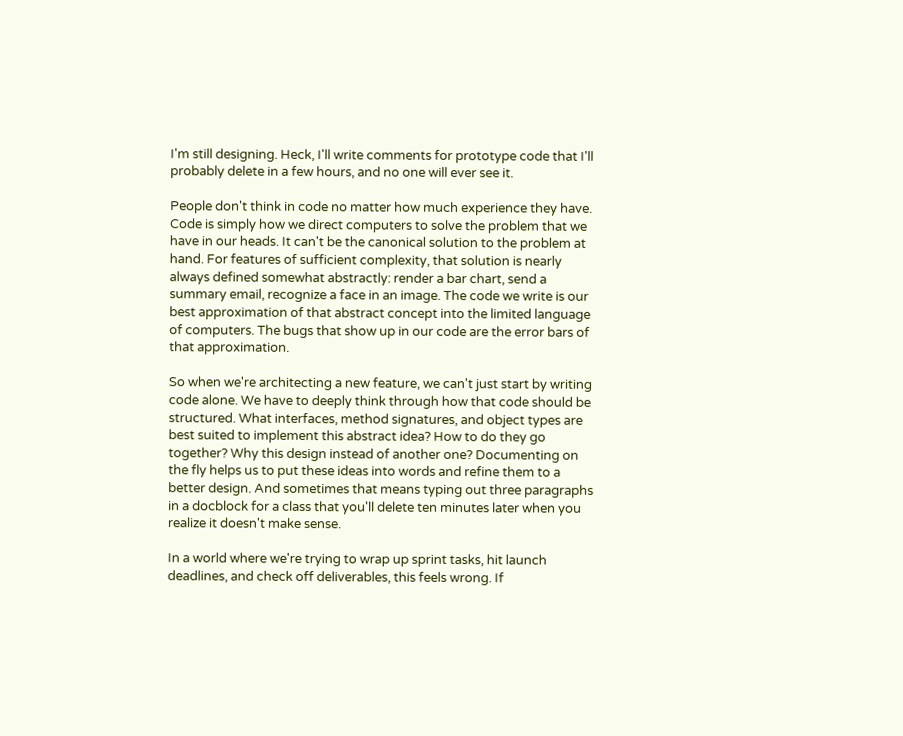I'm still designing. Heck, I'll write comments for prototype code that I'll probably delete in a few hours, and no one will ever see it.

People don't think in code no matter how much experience they have. Code is simply how we direct computers to solve the problem that we have in our heads. It can't be the canonical solution to the problem at hand. For features of sufficient complexity, that solution is nearly always defined somewhat abstractly: render a bar chart, send a summary email, recognize a face in an image. The code we write is our best approximation of that abstract concept into the limited language of computers. The bugs that show up in our code are the error bars of that approximation.

So when we're architecting a new feature, we can't just start by writing code alone. We have to deeply think through how that code should be structured. What interfaces, method signatures, and object types are best suited to implement this abstract idea? How to do they go together? Why this design instead of another one? Documenting on the fly helps us to put these ideas into words and refine them to a better design. And sometimes that means typing out three paragraphs in a docblock for a class that you'll delete ten minutes later when you realize it doesn't make sense.

In a world where we're trying to wrap up sprint tasks, hit launch deadlines, and check off deliverables, this feels wrong. If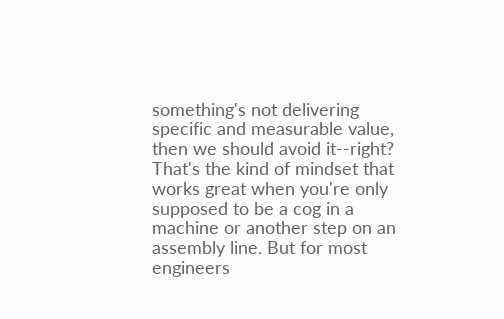something's not delivering specific and measurable value, then we should avoid it--right? That's the kind of mindset that works great when you're only supposed to be a cog in a machine or another step on an assembly line. But for most engineers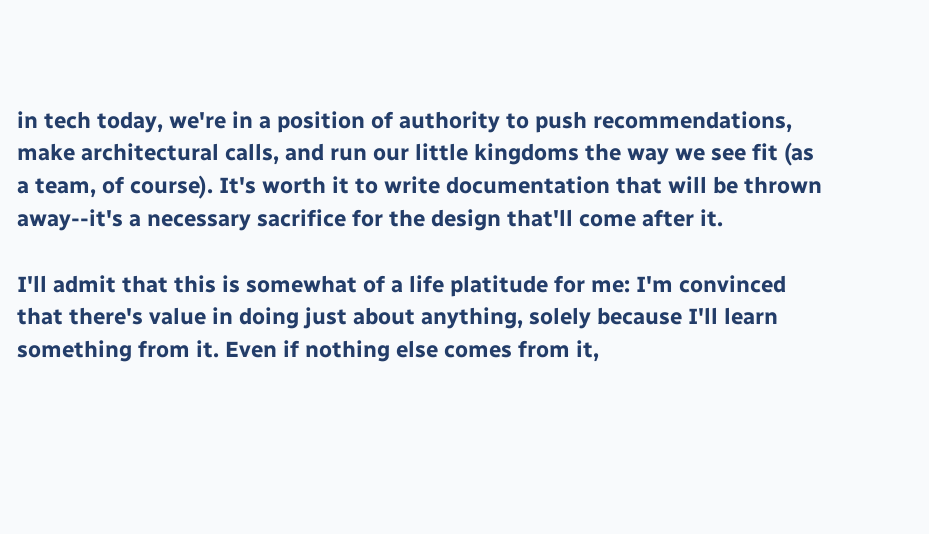in tech today, we're in a position of authority to push recommendations, make architectural calls, and run our little kingdoms the way we see fit (as a team, of course). It's worth it to write documentation that will be thrown away--it's a necessary sacrifice for the design that'll come after it.

I'll admit that this is somewhat of a life platitude for me: I'm convinced that there's value in doing just about anything, solely because I'll learn something from it. Even if nothing else comes from it,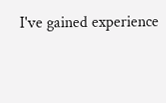I've gained experience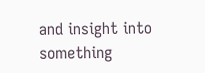and insight into something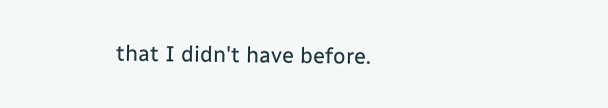that I didn't have before.